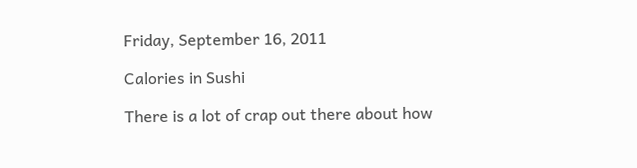Friday, September 16, 2011

Calories in Sushi

There is a lot of crap out there about how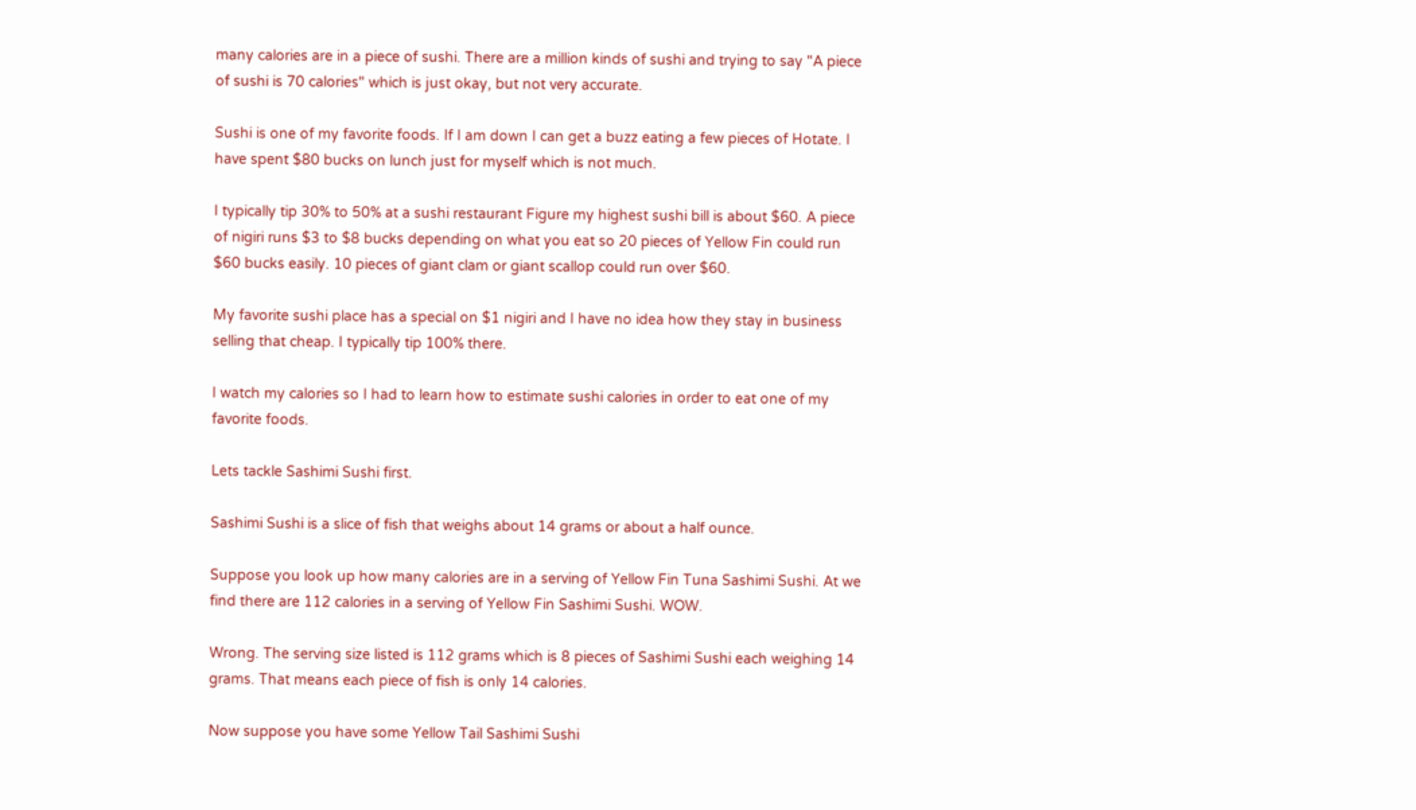many calories are in a piece of sushi. There are a million kinds of sushi and trying to say "A piece of sushi is 70 calories" which is just okay, but not very accurate.

Sushi is one of my favorite foods. If I am down I can get a buzz eating a few pieces of Hotate. I have spent $80 bucks on lunch just for myself which is not much.

I typically tip 30% to 50% at a sushi restaurant Figure my highest sushi bill is about $60. A piece of nigiri runs $3 to $8 bucks depending on what you eat so 20 pieces of Yellow Fin could run $60 bucks easily. 10 pieces of giant clam or giant scallop could run over $60.

My favorite sushi place has a special on $1 nigiri and I have no idea how they stay in business selling that cheap. I typically tip 100% there.

I watch my calories so I had to learn how to estimate sushi calories in order to eat one of my favorite foods.

Lets tackle Sashimi Sushi first.

Sashimi Sushi is a slice of fish that weighs about 14 grams or about a half ounce.

Suppose you look up how many calories are in a serving of Yellow Fin Tuna Sashimi Sushi. At we find there are 112 calories in a serving of Yellow Fin Sashimi Sushi. WOW.

Wrong. The serving size listed is 112 grams which is 8 pieces of Sashimi Sushi each weighing 14 grams. That means each piece of fish is only 14 calories.

Now suppose you have some Yellow Tail Sashimi Sushi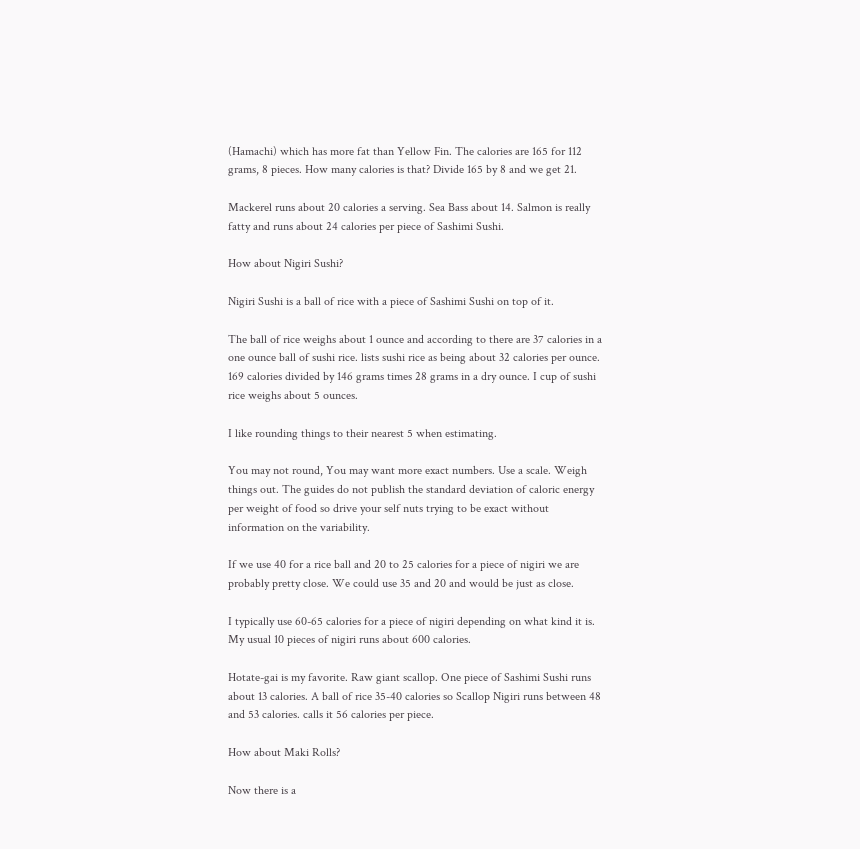(Hamachi) which has more fat than Yellow Fin. The calories are 165 for 112 grams, 8 pieces. How many calories is that? Divide 165 by 8 and we get 21.

Mackerel runs about 20 calories a serving. Sea Bass about 14. Salmon is really fatty and runs about 24 calories per piece of Sashimi Sushi.

How about Nigiri Sushi?

Nigiri Sushi is a ball of rice with a piece of Sashimi Sushi on top of it.

The ball of rice weighs about 1 ounce and according to there are 37 calories in a one ounce ball of sushi rice. lists sushi rice as being about 32 calories per ounce. 169 calories divided by 146 grams times 28 grams in a dry ounce. I cup of sushi rice weighs about 5 ounces.

I like rounding things to their nearest 5 when estimating.

You may not round, You may want more exact numbers. Use a scale. Weigh things out. The guides do not publish the standard deviation of caloric energy per weight of food so drive your self nuts trying to be exact without information on the variability.

If we use 40 for a rice ball and 20 to 25 calories for a piece of nigiri we are probably pretty close. We could use 35 and 20 and would be just as close.

I typically use 60-65 calories for a piece of nigiri depending on what kind it is. My usual 10 pieces of nigiri runs about 600 calories.

Hotate-gai is my favorite. Raw giant scallop. One piece of Sashimi Sushi runs about 13 calories. A ball of rice 35-40 calories so Scallop Nigiri runs between 48 and 53 calories. calls it 56 calories per piece.

How about Maki Rolls?

Now there is a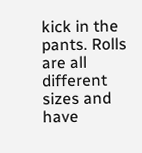kick in the pants. Rolls are all different sizes and have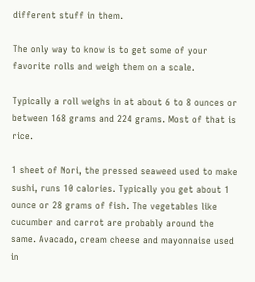different stuff in them.

The only way to know is to get some of your favorite rolls and weigh them on a scale.

Typically a roll weighs in at about 6 to 8 ounces or between 168 grams and 224 grams. Most of that is rice.

1 sheet of Nori, the pressed seaweed used to make sushi, runs 10 calories. Typically you get about 1 ounce or 28 grams of fish. The vegetables like cucumber and carrot are probably around the same. Avacado, cream cheese and mayonnaise used in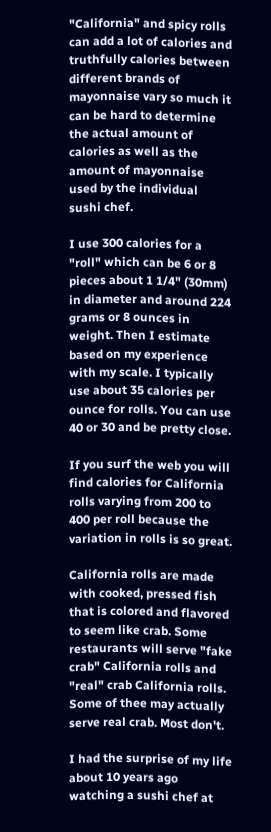"California" and spicy rolls can add a lot of calories and truthfully calories between different brands of mayonnaise vary so much it can be hard to determine the actual amount of calories as well as the amount of mayonnaise used by the individual sushi chef.

I use 300 calories for a "roll" which can be 6 or 8 pieces about 1 1/4" (30mm) in diameter and around 224 grams or 8 ounces in weight. Then I estimate based on my experience with my scale. I typically use about 35 calories per ounce for rolls. You can use 40 or 30 and be pretty close.

If you surf the web you will find calories for California rolls varying from 200 to 400 per roll because the variation in rolls is so great.

California rolls are made with cooked, pressed fish that is colored and flavored to seem like crab. Some restaurants will serve "fake crab" California rolls and "real" crab California rolls. Some of thee may actually serve real crab. Most don't.

I had the surprise of my life about 10 years ago watching a sushi chef at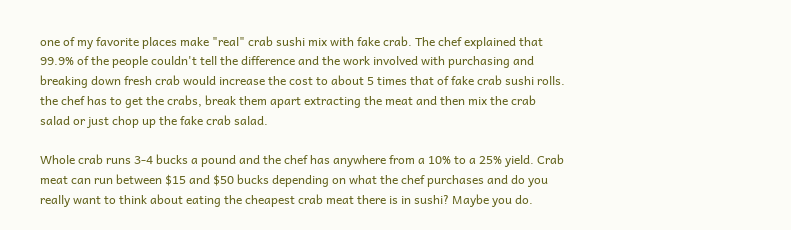one of my favorite places make "real" crab sushi mix with fake crab. The chef explained that 99.9% of the people couldn't tell the difference and the work involved with purchasing and breaking down fresh crab would increase the cost to about 5 times that of fake crab sushi rolls. the chef has to get the crabs, break them apart extracting the meat and then mix the crab salad or just chop up the fake crab salad.

Whole crab runs 3-4 bucks a pound and the chef has anywhere from a 10% to a 25% yield. Crab meat can run between $15 and $50 bucks depending on what the chef purchases and do you really want to think about eating the cheapest crab meat there is in sushi? Maybe you do.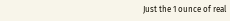Just the 1 ounce of real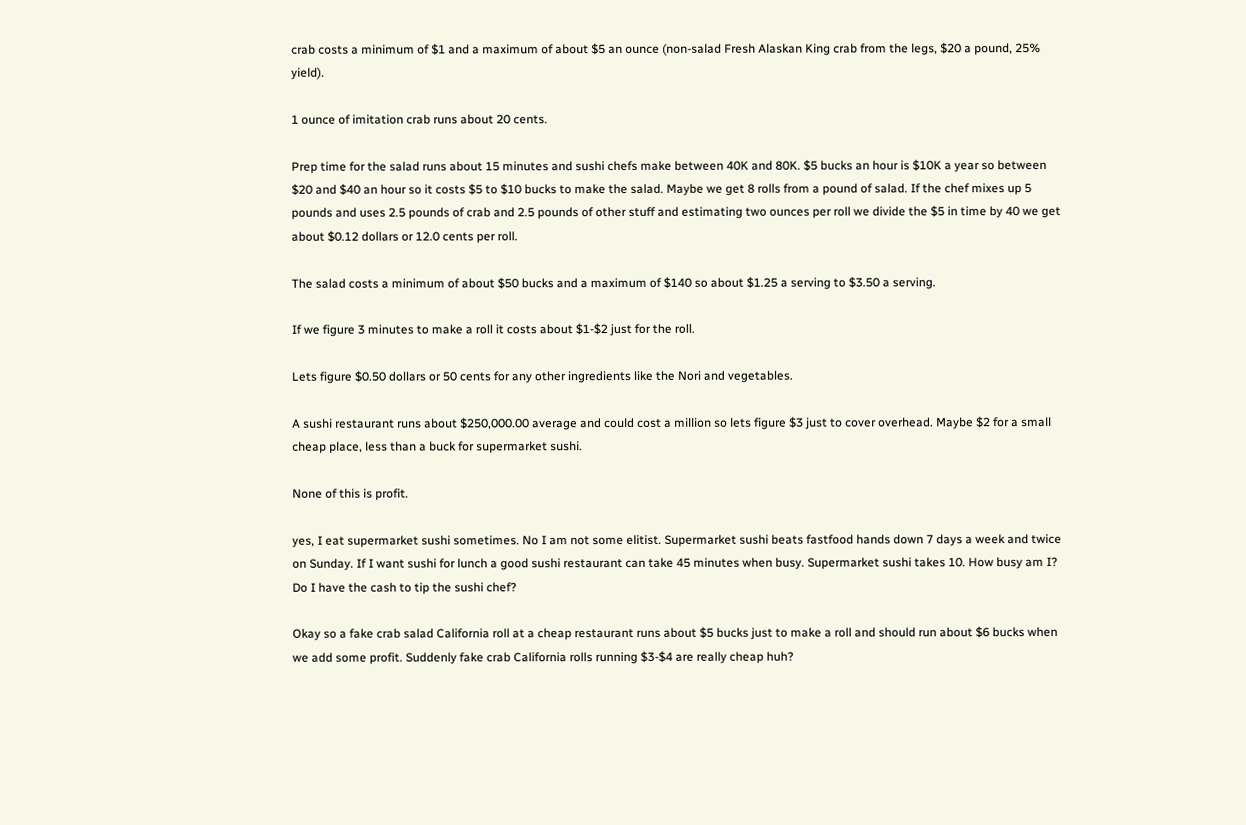crab costs a minimum of $1 and a maximum of about $5 an ounce (non-salad Fresh Alaskan King crab from the legs, $20 a pound, 25% yield).

1 ounce of imitation crab runs about 20 cents.

Prep time for the salad runs about 15 minutes and sushi chefs make between 40K and 80K. $5 bucks an hour is $10K a year so between $20 and $40 an hour so it costs $5 to $10 bucks to make the salad. Maybe we get 8 rolls from a pound of salad. If the chef mixes up 5 pounds and uses 2.5 pounds of crab and 2.5 pounds of other stuff and estimating two ounces per roll we divide the $5 in time by 40 we get about $0.12 dollars or 12.0 cents per roll.

The salad costs a minimum of about $50 bucks and a maximum of $140 so about $1.25 a serving to $3.50 a serving.

If we figure 3 minutes to make a roll it costs about $1-$2 just for the roll.

Lets figure $0.50 dollars or 50 cents for any other ingredients like the Nori and vegetables.

A sushi restaurant runs about $250,000.00 average and could cost a million so lets figure $3 just to cover overhead. Maybe $2 for a small cheap place, less than a buck for supermarket sushi.

None of this is profit.

yes, I eat supermarket sushi sometimes. No I am not some elitist. Supermarket sushi beats fastfood hands down 7 days a week and twice on Sunday. If I want sushi for lunch a good sushi restaurant can take 45 minutes when busy. Supermarket sushi takes 10. How busy am I? Do I have the cash to tip the sushi chef?

Okay so a fake crab salad California roll at a cheap restaurant runs about $5 bucks just to make a roll and should run about $6 bucks when we add some profit. Suddenly fake crab California rolls running $3-$4 are really cheap huh?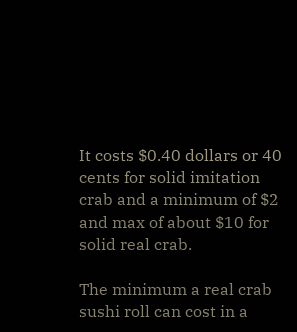It costs $0.40 dollars or 40 cents for solid imitation crab and a minimum of $2 and max of about $10 for solid real crab.

The minimum a real crab sushi roll can cost in a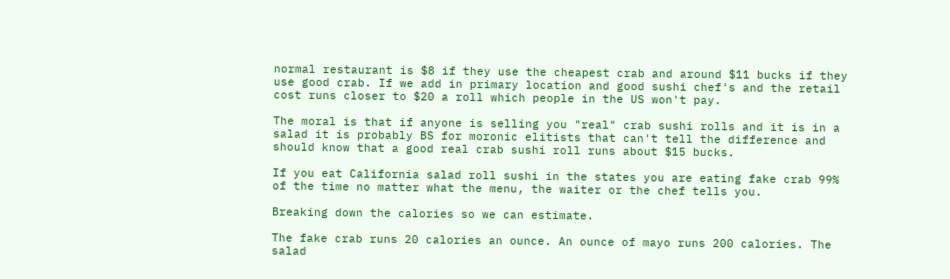normal restaurant is $8 if they use the cheapest crab and around $11 bucks if they use good crab. If we add in primary location and good sushi chef's and the retail cost runs closer to $20 a roll which people in the US won't pay.

The moral is that if anyone is selling you "real" crab sushi rolls and it is in a salad it is probably BS for moronic elitists that can't tell the difference and should know that a good real crab sushi roll runs about $15 bucks.

If you eat California salad roll sushi in the states you are eating fake crab 99% of the time no matter what the menu, the waiter or the chef tells you.

Breaking down the calories so we can estimate.

The fake crab runs 20 calories an ounce. An ounce of mayo runs 200 calories. The salad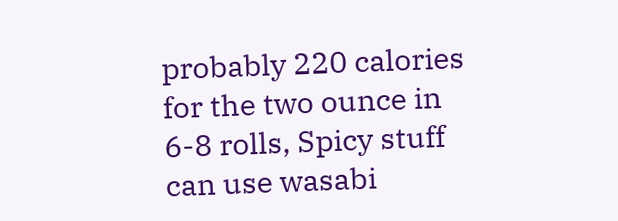probably 220 calories for the two ounce in 6-8 rolls, Spicy stuff can use wasabi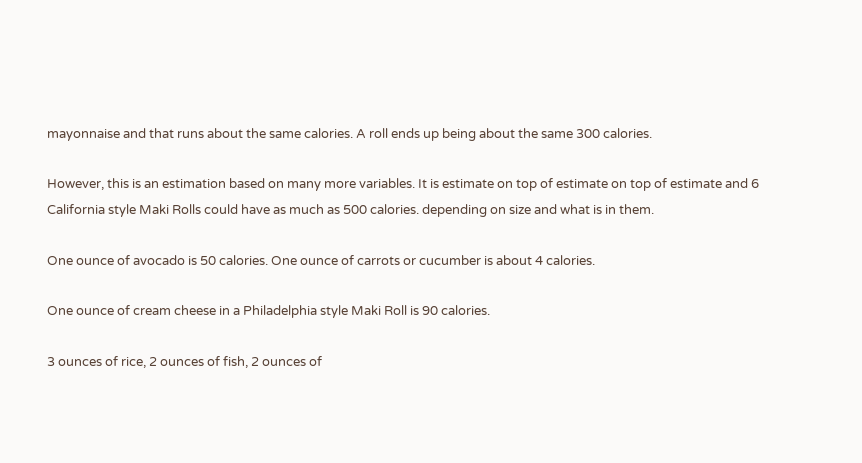mayonnaise and that runs about the same calories. A roll ends up being about the same 300 calories.

However, this is an estimation based on many more variables. It is estimate on top of estimate on top of estimate and 6 California style Maki Rolls could have as much as 500 calories. depending on size and what is in them.

One ounce of avocado is 50 calories. One ounce of carrots or cucumber is about 4 calories.

One ounce of cream cheese in a Philadelphia style Maki Roll is 90 calories.

3 ounces of rice, 2 ounces of fish, 2 ounces of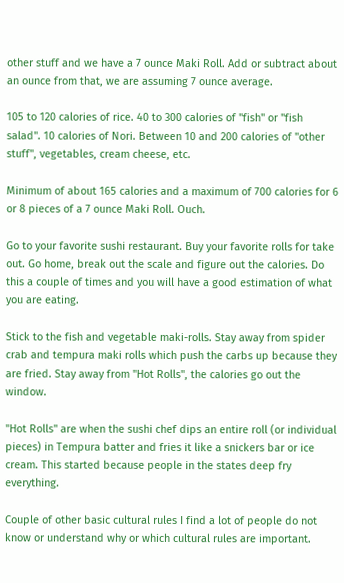other stuff and we have a 7 ounce Maki Roll. Add or subtract about an ounce from that, we are assuming 7 ounce average.

105 to 120 calories of rice. 40 to 300 calories of "fish" or "fish salad". 10 calories of Nori. Between 10 and 200 calories of "other stuff", vegetables, cream cheese, etc.

Minimum of about 165 calories and a maximum of 700 calories for 6 or 8 pieces of a 7 ounce Maki Roll. Ouch.

Go to your favorite sushi restaurant. Buy your favorite rolls for take out. Go home, break out the scale and figure out the calories. Do this a couple of times and you will have a good estimation of what you are eating.

Stick to the fish and vegetable maki-rolls. Stay away from spider crab and tempura maki rolls which push the carbs up because they are fried. Stay away from "Hot Rolls", the calories go out the window.

"Hot Rolls" are when the sushi chef dips an entire roll (or individual pieces) in Tempura batter and fries it like a snickers bar or ice cream. This started because people in the states deep fry everything.

Couple of other basic cultural rules I find a lot of people do not know or understand why or which cultural rules are important.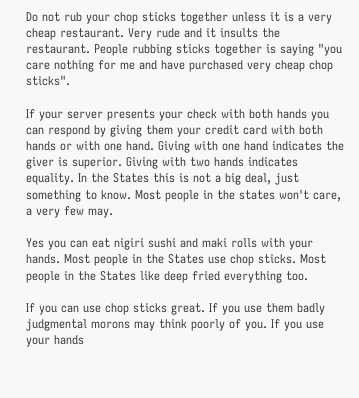Do not rub your chop sticks together unless it is a very cheap restaurant. Very rude and it insults the restaurant. People rubbing sticks together is saying "you care nothing for me and have purchased very cheap chop sticks".

If your server presents your check with both hands you can respond by giving them your credit card with both hands or with one hand. Giving with one hand indicates the giver is superior. Giving with two hands indicates equality. In the States this is not a big deal, just something to know. Most people in the states won't care, a very few may.

Yes you can eat nigiri sushi and maki rolls with your hands. Most people in the States use chop sticks. Most people in the States like deep fried everything too.

If you can use chop sticks great. If you use them badly judgmental morons may think poorly of you. If you use your hands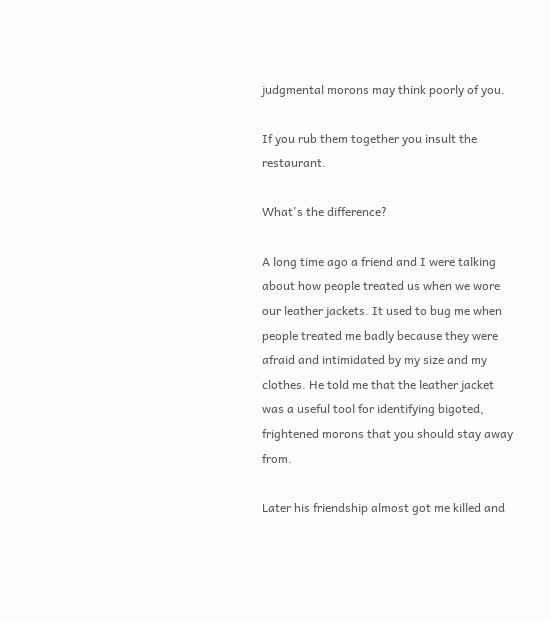judgmental morons may think poorly of you.

If you rub them together you insult the restaurant.

What's the difference?

A long time ago a friend and I were talking about how people treated us when we wore our leather jackets. It used to bug me when people treated me badly because they were afraid and intimidated by my size and my clothes. He told me that the leather jacket was a useful tool for identifying bigoted, frightened morons that you should stay away from.

Later his friendship almost got me killed and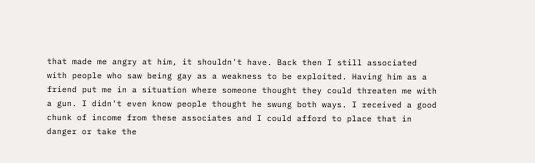that made me angry at him, it shouldn't have. Back then I still associated with people who saw being gay as a weakness to be exploited. Having him as a friend put me in a situation where someone thought they could threaten me with a gun. I didn't even know people thought he swung both ways. I received a good chunk of income from these associates and I could afford to place that in danger or take the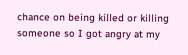chance on being killed or killing someone so I got angry at my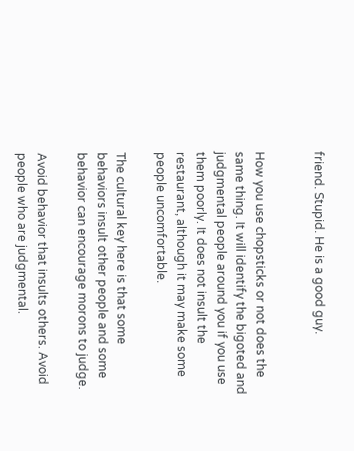friend. Stupid. He is a good guy.


How you use chopsticks or not does the same thing. It will identify the bigoted and judgmental people around you if you use them poorly. It does not insult the restaurant, although it may make some people uncomfortable.

The cultural key here is that some behaviors insult other people and some behavior can encourage morons to judge.

Avoid behavior that insults others. Avoid people who are judgmental.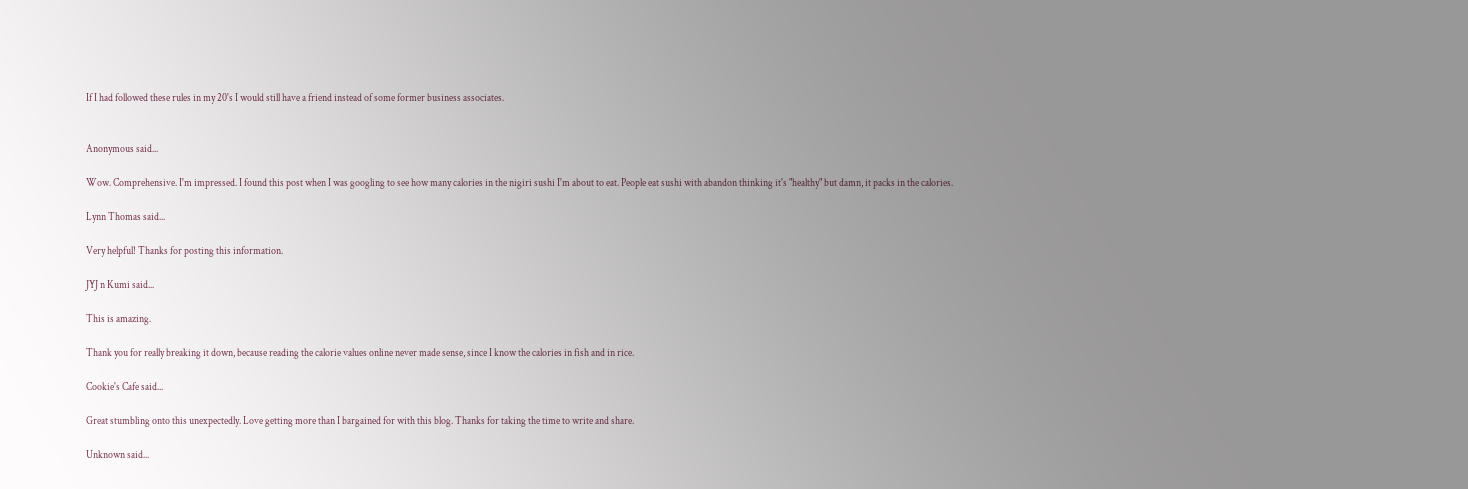If I had followed these rules in my 20's I would still have a friend instead of some former business associates.


Anonymous said...

Wow. Comprehensive. I'm impressed. I found this post when I was googling to see how many calories in the nigiri sushi I'm about to eat. People eat sushi with abandon thinking it's "healthy" but damn, it packs in the calories.

Lynn Thomas said...

Very helpful! Thanks for posting this information.

JYJ n Kumi said...

This is amazing.

Thank you for really breaking it down, because reading the calorie values online never made sense, since I know the calories in fish and in rice.

Cookie's Cafe said...

Great stumbling onto this unexpectedly. Love getting more than I bargained for with this blog. Thanks for taking the time to write and share.

Unknown said...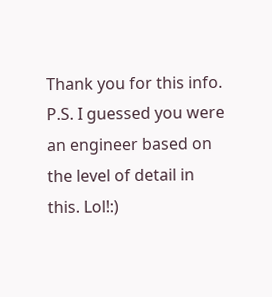Thank you for this info.
P.S. I guessed you were an engineer based on the level of detail in this. Lol!:)